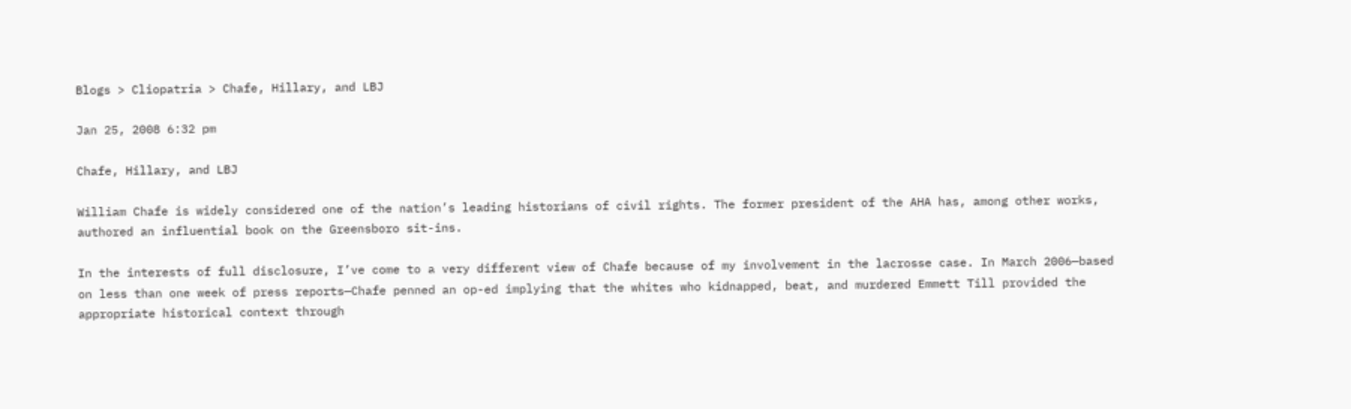Blogs > Cliopatria > Chafe, Hillary, and LBJ

Jan 25, 2008 6:32 pm

Chafe, Hillary, and LBJ

William Chafe is widely considered one of the nation’s leading historians of civil rights. The former president of the AHA has, among other works, authored an influential book on the Greensboro sit-ins.

In the interests of full disclosure, I’ve come to a very different view of Chafe because of my involvement in the lacrosse case. In March 2006—based on less than one week of press reports—Chafe penned an op-ed implying that the whites who kidnapped, beat, and murdered Emmett Till provided the appropriate historical context through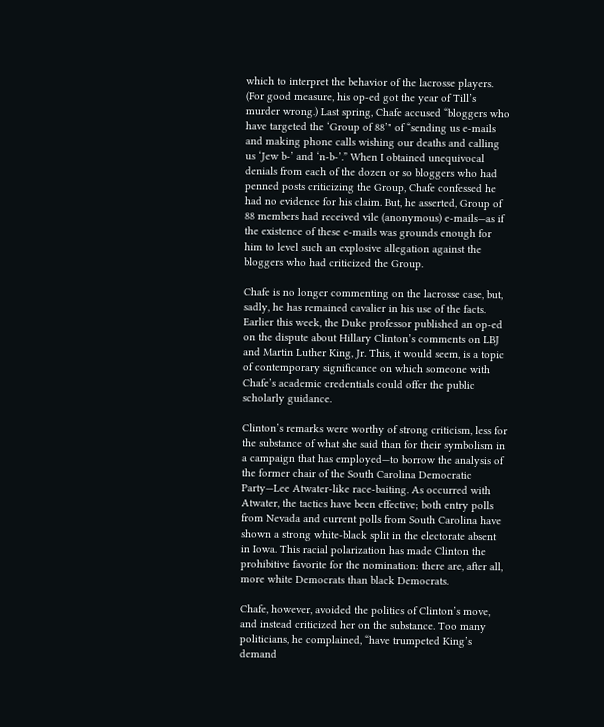which to interpret the behavior of the lacrosse players. (For good measure, his op-ed got the year of Till’s murder wrong.) Last spring, Chafe accused “bloggers who have targeted the ‘Group of 88’" of “sending us e-mails and making phone calls wishing our deaths and calling us ‘Jew b-’ and ‘n-b-’.” When I obtained unequivocal denials from each of the dozen or so bloggers who had penned posts criticizing the Group, Chafe confessed he had no evidence for his claim. But, he asserted, Group of 88 members had received vile (anonymous) e-mails—as if the existence of these e-mails was grounds enough for him to level such an explosive allegation against the bloggers who had criticized the Group.

Chafe is no longer commenting on the lacrosse case, but, sadly, he has remained cavalier in his use of the facts. Earlier this week, the Duke professor published an op-ed on the dispute about Hillary Clinton’s comments on LBJ and Martin Luther King, Jr. This, it would seem, is a topic of contemporary significance on which someone with Chafe’s academic credentials could offer the public scholarly guidance.

Clinton’s remarks were worthy of strong criticism, less for the substance of what she said than for their symbolism in a campaign that has employed—to borrow the analysis of the former chair of the South Carolina Democratic Party—Lee Atwater-like race-baiting. As occurred with Atwater, the tactics have been effective; both entry polls from Nevada and current polls from South Carolina have shown a strong white-black split in the electorate absent in Iowa. This racial polarization has made Clinton the prohibitive favorite for the nomination: there are, after all, more white Democrats than black Democrats.

Chafe, however, avoided the politics of Clinton’s move, and instead criticized her on the substance. Too many politicians, he complained, “have trumpeted King’s demand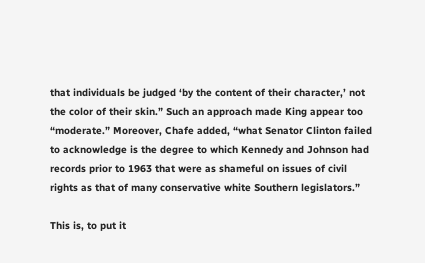that individuals be judged ‘by the content of their character,’ not the color of their skin.” Such an approach made King appear too “moderate.” Moreover, Chafe added, “what Senator Clinton failed to acknowledge is the degree to which Kennedy and Johnson had records prior to 1963 that were as shameful on issues of civil rights as that of many conservative white Southern legislators.”

This is, to put it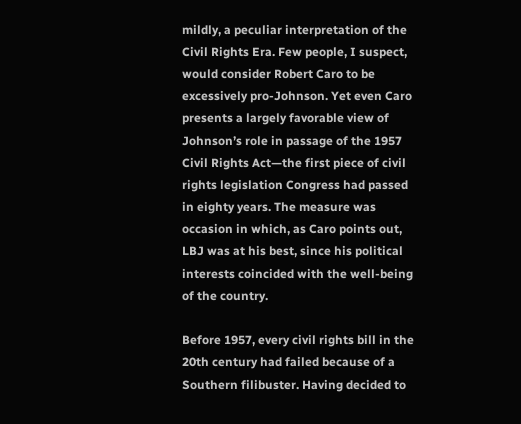mildly, a peculiar interpretation of the Civil Rights Era. Few people, I suspect, would consider Robert Caro to be excessively pro-Johnson. Yet even Caro presents a largely favorable view of Johnson’s role in passage of the 1957 Civil Rights Act—the first piece of civil rights legislation Congress had passed in eighty years. The measure was occasion in which, as Caro points out, LBJ was at his best, since his political interests coincided with the well-being of the country.

Before 1957, every civil rights bill in the 20th century had failed because of a Southern filibuster. Having decided to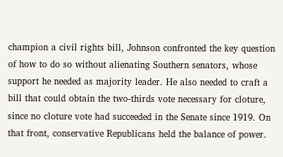champion a civil rights bill, Johnson confronted the key question of how to do so without alienating Southern senators, whose support he needed as majority leader. He also needed to craft a bill that could obtain the two-thirds vote necessary for cloture, since no cloture vote had succeeded in the Senate since 1919. On that front, conservative Republicans held the balance of power.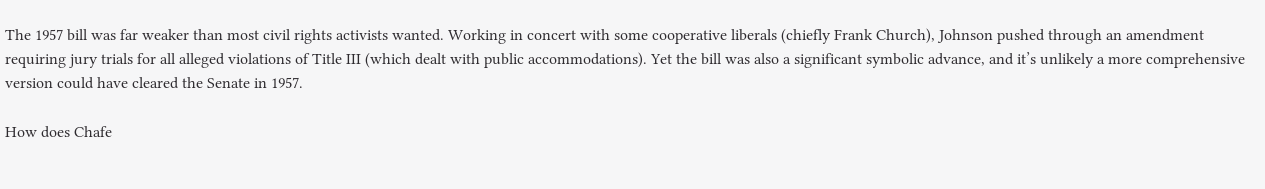The 1957 bill was far weaker than most civil rights activists wanted. Working in concert with some cooperative liberals (chiefly Frank Church), Johnson pushed through an amendment requiring jury trials for all alleged violations of Title III (which dealt with public accommodations). Yet the bill was also a significant symbolic advance, and it’s unlikely a more comprehensive version could have cleared the Senate in 1957.

How does Chafe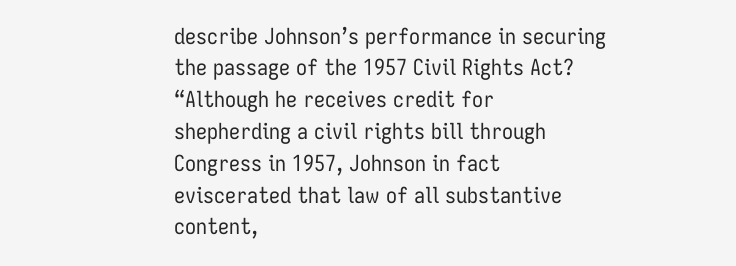describe Johnson’s performance in securing the passage of the 1957 Civil Rights Act? “Although he receives credit for shepherding a civil rights bill through Congress in 1957, Johnson in fact eviscerated that law of all substantive content,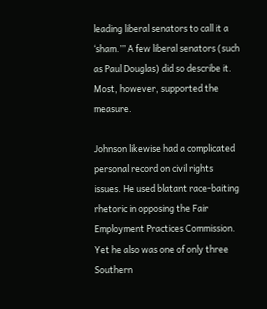leading liberal senators to call it a ‘sham.’” A few liberal senators (such as Paul Douglas) did so describe it. Most, however, supported the measure.

Johnson likewise had a complicated personal record on civil rights issues. He used blatant race-baiting rhetoric in opposing the Fair Employment Practices Commission. Yet he also was one of only three Southern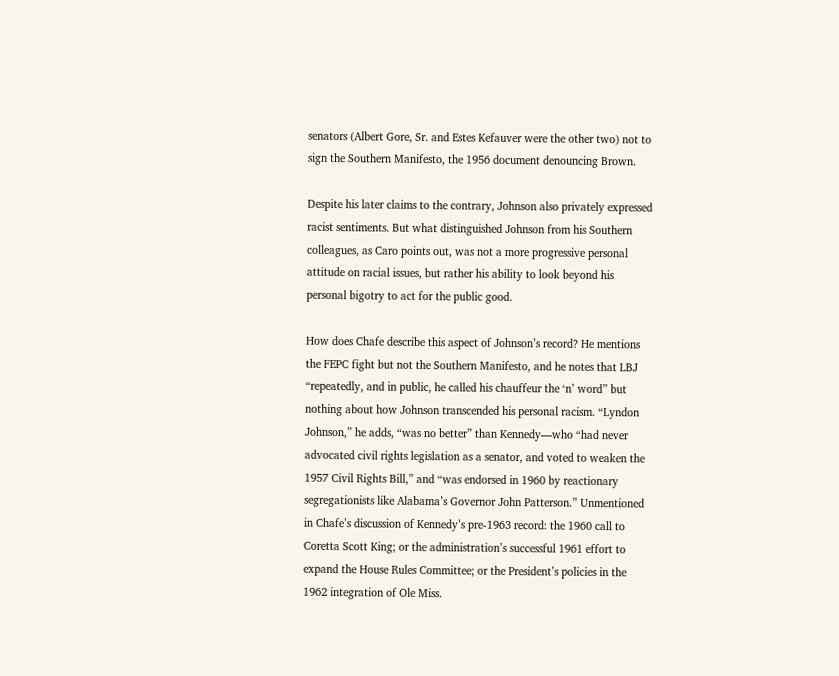senators (Albert Gore, Sr. and Estes Kefauver were the other two) not to sign the Southern Manifesto, the 1956 document denouncing Brown.

Despite his later claims to the contrary, Johnson also privately expressed racist sentiments. But what distinguished Johnson from his Southern colleagues, as Caro points out, was not a more progressive personal attitude on racial issues, but rather his ability to look beyond his personal bigotry to act for the public good.

How does Chafe describe this aspect of Johnson’s record? He mentions the FEPC fight but not the Southern Manifesto, and he notes that LBJ “repeatedly, and in public, he called his chauffeur the ‘n’ word” but nothing about how Johnson transcended his personal racism. “Lyndon Johnson,” he adds, “was no better” than Kennedy—who “had never advocated civil rights legislation as a senator, and voted to weaken the 1957 Civil Rights Bill,” and “was endorsed in 1960 by reactionary segregationists like Alabama’s Governor John Patterson.” Unmentioned in Chafe’s discussion of Kennedy’s pre-1963 record: the 1960 call to Coretta Scott King; or the administration’s successful 1961 effort to expand the House Rules Committee; or the President’s policies in the 1962 integration of Ole Miss.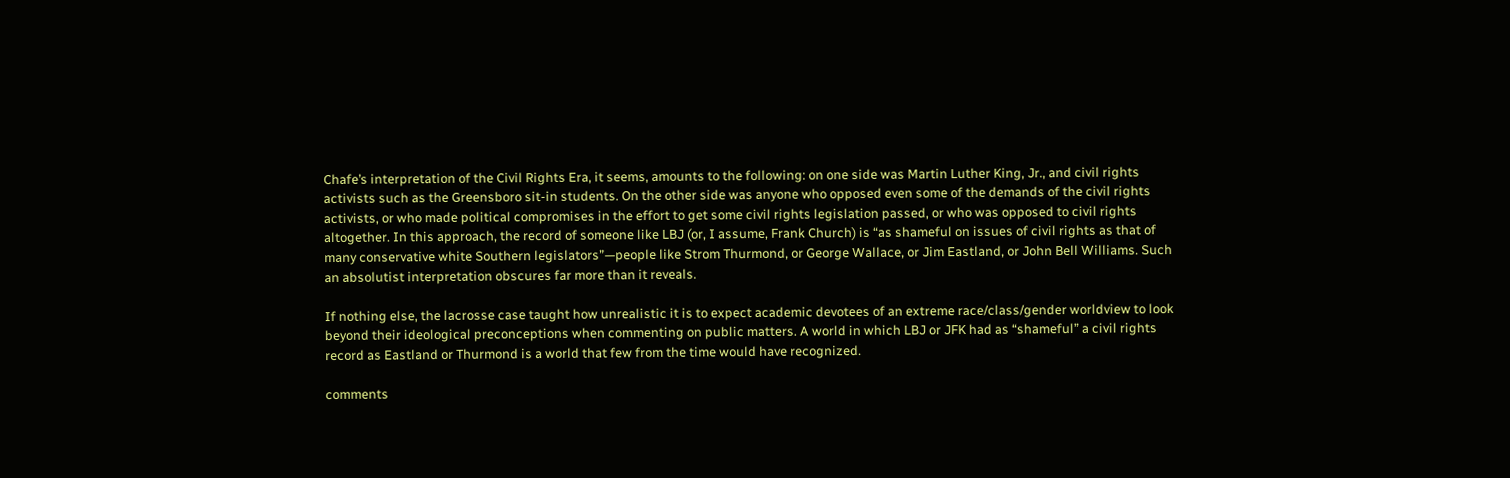Chafe’s interpretation of the Civil Rights Era, it seems, amounts to the following: on one side was Martin Luther King, Jr., and civil rights activists such as the Greensboro sit-in students. On the other side was anyone who opposed even some of the demands of the civil rights activists, or who made political compromises in the effort to get some civil rights legislation passed, or who was opposed to civil rights altogether. In this approach, the record of someone like LBJ (or, I assume, Frank Church) is “as shameful on issues of civil rights as that of many conservative white Southern legislators”—people like Strom Thurmond, or George Wallace, or Jim Eastland, or John Bell Williams. Such an absolutist interpretation obscures far more than it reveals.

If nothing else, the lacrosse case taught how unrealistic it is to expect academic devotees of an extreme race/class/gender worldview to look beyond their ideological preconceptions when commenting on public matters. A world in which LBJ or JFK had as “shameful” a civil rights record as Eastland or Thurmond is a world that few from the time would have recognized.

comments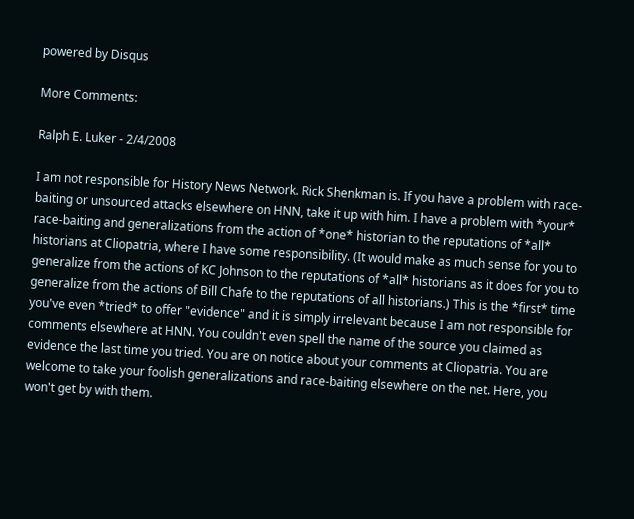powered by Disqus

More Comments:

Ralph E. Luker - 2/4/2008

I am not responsible for History News Network. Rick Shenkman is. If you have a problem with race-baiting or unsourced attacks elsewhere on HNN, take it up with him. I have a problem with *your* race-baiting and generalizations from the action of *one* historian to the reputations of *all* historians at Cliopatria, where I have some responsibility. (It would make as much sense for you to generalize from the actions of KC Johnson to the reputations of *all* historians as it does for you to generalize from the actions of Bill Chafe to the reputations of all historians.) This is the *first* time you've even *tried* to offer "evidence" and it is simply irrelevant because I am not responsible for comments elsewhere at HNN. You couldn't even spell the name of the source you claimed as evidence the last time you tried. You are on notice about your comments at Cliopatria. You are welcome to take your foolish generalizations and race-baiting elsewhere on the net. Here, you won't get by with them.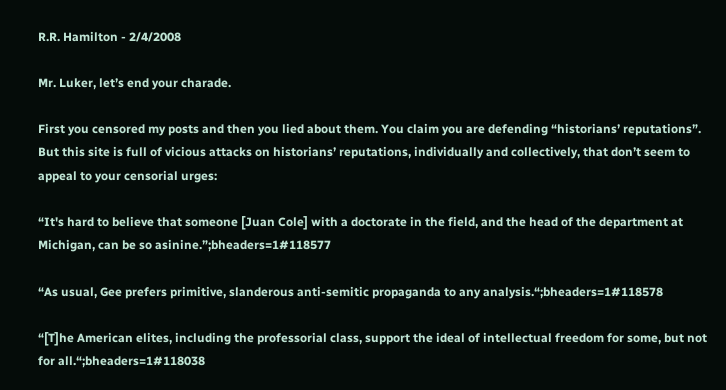R.R. Hamilton - 2/4/2008

Mr. Luker, let’s end your charade.

First you censored my posts and then you lied about them. You claim you are defending “historians’ reputations”. But this site is full of vicious attacks on historians’ reputations, individually and collectively, that don’t seem to appeal to your censorial urges:

“It's hard to believe that someone [Juan Cole] with a doctorate in the field, and the head of the department at Michigan, can be so asinine.”;bheaders=1#118577

“As usual, Gee prefers primitive, slanderous anti-semitic propaganda to any analysis.“;bheaders=1#118578

“[T]he American elites, including the professorial class, support the ideal of intellectual freedom for some, but not for all.“;bheaders=1#118038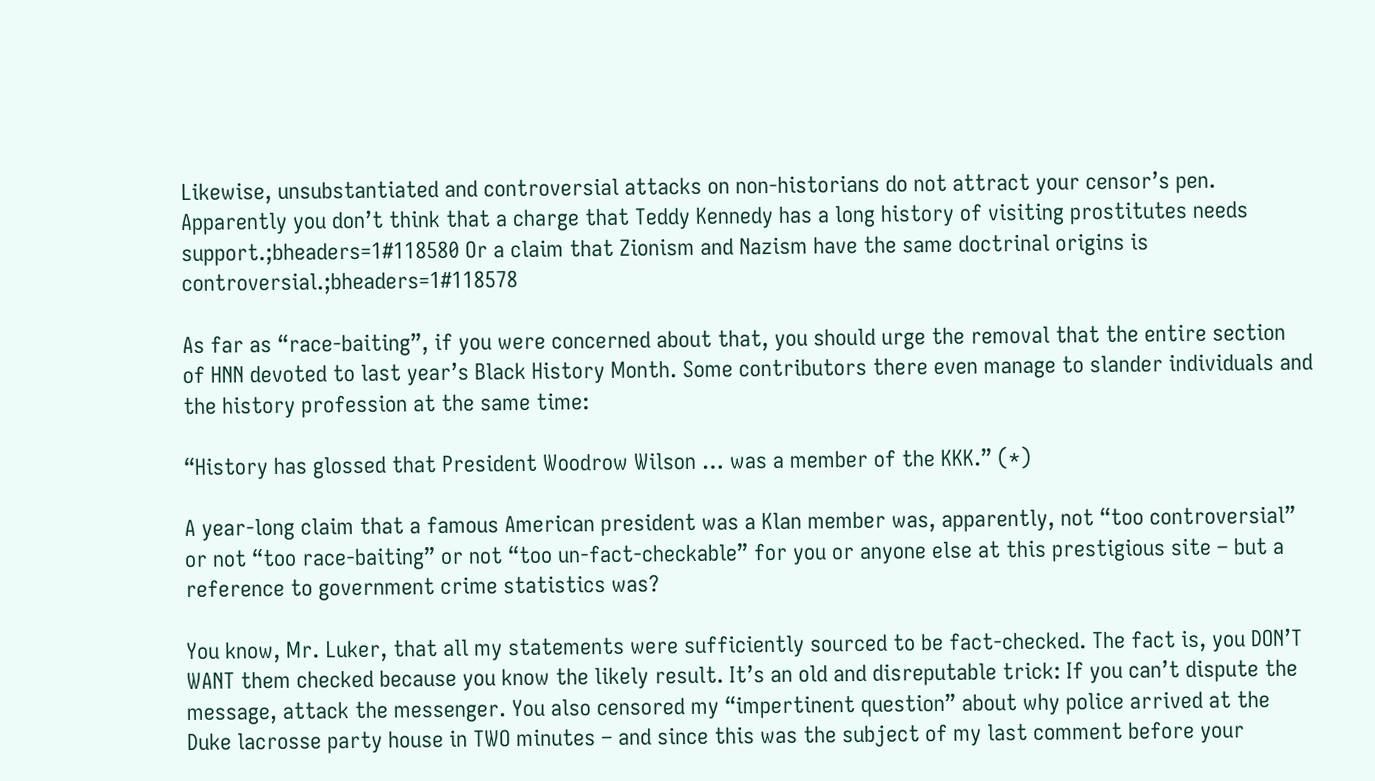Likewise, unsubstantiated and controversial attacks on non-historians do not attract your censor’s pen. Apparently you don’t think that a charge that Teddy Kennedy has a long history of visiting prostitutes needs support.;bheaders=1#118580 Or a claim that Zionism and Nazism have the same doctrinal origins is controversial.;bheaders=1#118578

As far as “race-baiting”, if you were concerned about that, you should urge the removal that the entire section of HNN devoted to last year’s Black History Month. Some contributors there even manage to slander individuals and the history profession at the same time:

“History has glossed that President Woodrow Wilson … was a member of the KKK.” (*)

A year-long claim that a famous American president was a Klan member was, apparently, not “too controversial” or not “too race-baiting” or not “too un-fact-checkable” for you or anyone else at this prestigious site – but a reference to government crime statistics was?

You know, Mr. Luker, that all my statements were sufficiently sourced to be fact-checked. The fact is, you DON’T WANT them checked because you know the likely result. It’s an old and disreputable trick: If you can’t dispute the message, attack the messenger. You also censored my “impertinent question” about why police arrived at the Duke lacrosse party house in TWO minutes – and since this was the subject of my last comment before your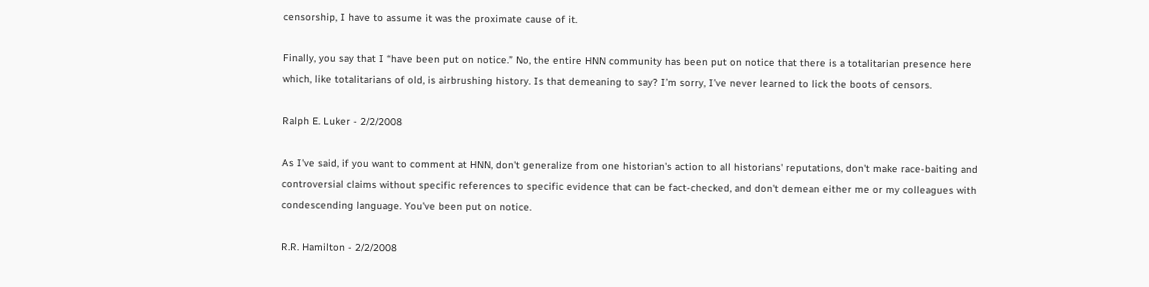censorship, I have to assume it was the proximate cause of it.

Finally, you say that I “have been put on notice.” No, the entire HNN community has been put on notice that there is a totalitarian presence here which, like totalitarians of old, is airbrushing history. Is that demeaning to say? I’m sorry, I’ve never learned to lick the boots of censors.

Ralph E. Luker - 2/2/2008

As I've said, if you want to comment at HNN, don't generalize from one historian's action to all historians' reputations, don't make race-baiting and controversial claims without specific references to specific evidence that can be fact-checked, and don't demean either me or my colleagues with condescending language. You've been put on notice.

R.R. Hamilton - 2/2/2008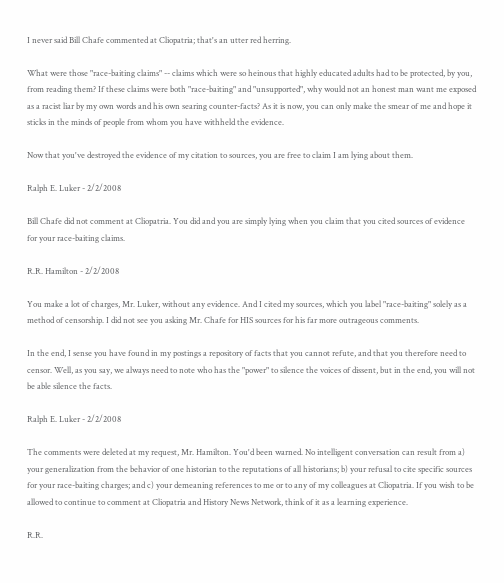I never said Bill Chafe commented at Cliopatria; that's an utter red herring.

What were those "race-baiting claims" -- claims which were so heinous that highly educated adults had to be protected, by you, from reading them? If these claims were both "race-baiting" and "unsupported", why would not an honest man want me exposed as a racist liar by my own words and his own searing counter-facts? As it is now, you can only make the smear of me and hope it sticks in the minds of people from whom you have withheld the evidence.

Now that you've destroyed the evidence of my citation to sources, you are free to claim I am lying about them.

Ralph E. Luker - 2/2/2008

Bill Chafe did not comment at Cliopatria. You did and you are simply lying when you claim that you cited sources of evidence for your race-baiting claims.

R.R. Hamilton - 2/2/2008

You make a lot of charges, Mr. Luker, without any evidence. And I cited my sources, which you label "race-baiting" solely as a method of censorship. I did not see you asking Mr. Chafe for HIS sources for his far more outrageous comments.

In the end, I sense you have found in my postings a repository of facts that you cannot refute, and that you therefore need to censor. Well, as you say, we always need to note who has the "power" to silence the voices of dissent, but in the end, you will not be able silence the facts.

Ralph E. Luker - 2/2/2008

The comments were deleted at my request, Mr. Hamilton. You'd been warned. No intelligent conversation can result from a) your generalization from the behavior of one historian to the reputations of all historians; b) your refusal to cite specific sources for your race-baiting charges; and c) your demeaning references to me or to any of my colleagues at Cliopatria. If you wish to be allowed to continue to comment at Cliopatria and History News Network, think of it as a learning experience.

R.R.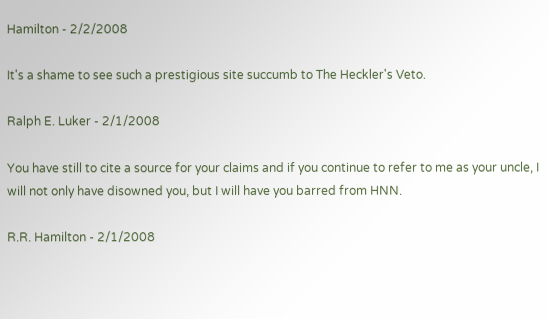Hamilton - 2/2/2008

It's a shame to see such a prestigious site succumb to The Heckler's Veto.

Ralph E. Luker - 2/1/2008

You have still to cite a source for your claims and if you continue to refer to me as your uncle, I will not only have disowned you, but I will have you barred from HNN.

R.R. Hamilton - 2/1/2008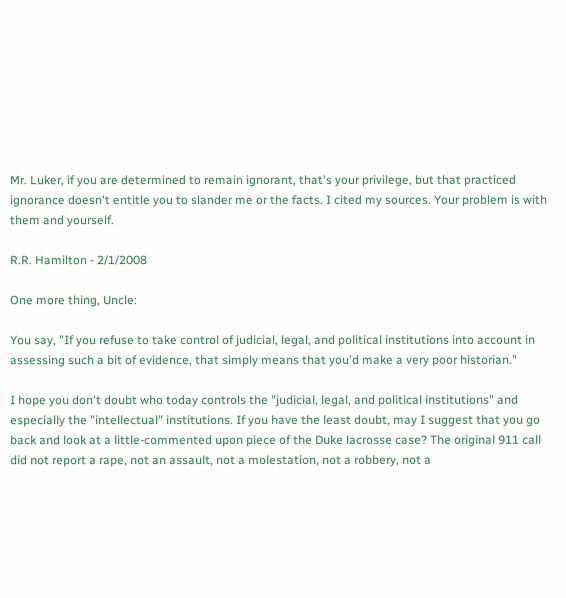Mr. Luker, if you are determined to remain ignorant, that's your privilege, but that practiced ignorance doesn't entitle you to slander me or the facts. I cited my sources. Your problem is with them and yourself.

R.R. Hamilton - 2/1/2008

One more thing, Uncle:

You say, "If you refuse to take control of judicial, legal, and political institutions into account in assessing such a bit of evidence, that simply means that you'd make a very poor historian."

I hope you don't doubt who today controls the "judicial, legal, and political institutions" and especially the "intellectual" institutions. If you have the least doubt, may I suggest that you go back and look at a little-commented upon piece of the Duke lacrosse case? The original 911 call did not report a rape, not an assault, not a molestation, not a robbery, not a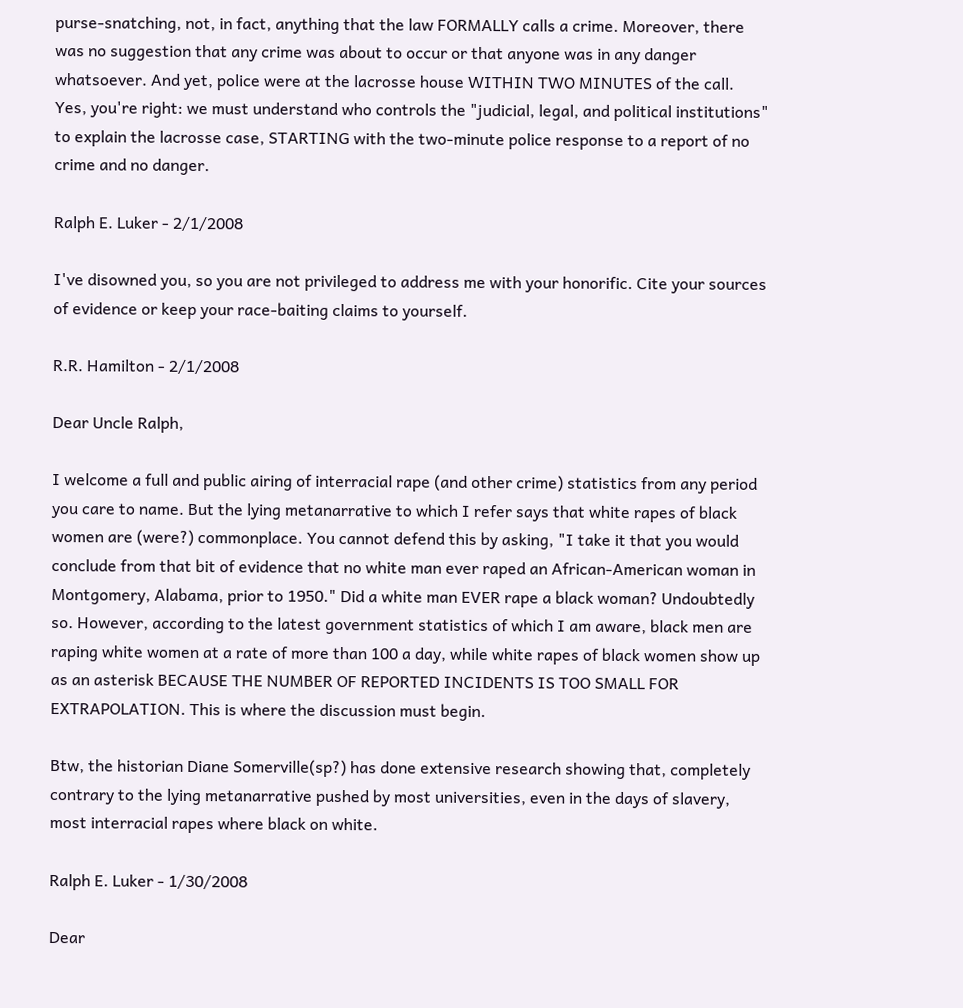purse-snatching, not, in fact, anything that the law FORMALLY calls a crime. Moreover, there was no suggestion that any crime was about to occur or that anyone was in any danger whatsoever. And yet, police were at the lacrosse house WITHIN TWO MINUTES of the call. Yes, you're right: we must understand who controls the "judicial, legal, and political institutions" to explain the lacrosse case, STARTING with the two-minute police response to a report of no crime and no danger.

Ralph E. Luker - 2/1/2008

I've disowned you, so you are not privileged to address me with your honorific. Cite your sources of evidence or keep your race-baiting claims to yourself.

R.R. Hamilton - 2/1/2008

Dear Uncle Ralph,

I welcome a full and public airing of interracial rape (and other crime) statistics from any period you care to name. But the lying metanarrative to which I refer says that white rapes of black women are (were?) commonplace. You cannot defend this by asking, "I take it that you would conclude from that bit of evidence that no white man ever raped an African-American woman in Montgomery, Alabama, prior to 1950." Did a white man EVER rape a black woman? Undoubtedly so. However, according to the latest government statistics of which I am aware, black men are raping white women at a rate of more than 100 a day, while white rapes of black women show up as an asterisk BECAUSE THE NUMBER OF REPORTED INCIDENTS IS TOO SMALL FOR EXTRAPOLATION. This is where the discussion must begin.

Btw, the historian Diane Somerville(sp?) has done extensive research showing that, completely contrary to the lying metanarrative pushed by most universities, even in the days of slavery, most interracial rapes where black on white.

Ralph E. Luker - 1/30/2008

Dear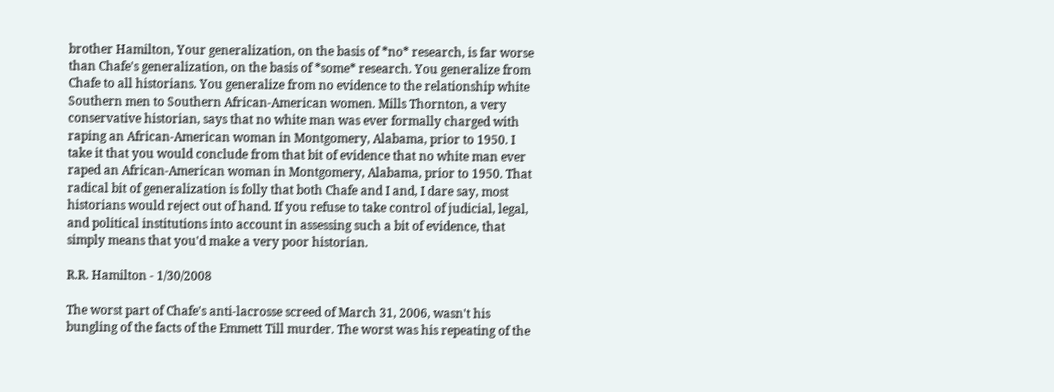brother Hamilton, Your generalization, on the basis of *no* research, is far worse than Chafe's generalization, on the basis of *some* research. You generalize from Chafe to all historians. You generalize from no evidence to the relationship white Southern men to Southern African-American women. Mills Thornton, a very conservative historian, says that no white man was ever formally charged with raping an African-American woman in Montgomery, Alabama, prior to 1950. I take it that you would conclude from that bit of evidence that no white man ever raped an African-American woman in Montgomery, Alabama, prior to 1950. That radical bit of generalization is folly that both Chafe and I and, I dare say, most historians would reject out of hand. If you refuse to take control of judicial, legal, and political institutions into account in assessing such a bit of evidence, that simply means that you'd make a very poor historian.

R.R. Hamilton - 1/30/2008

The worst part of Chafe's anti-lacrosse screed of March 31, 2006, wasn't his bungling of the facts of the Emmett Till murder. The worst was his repeating of the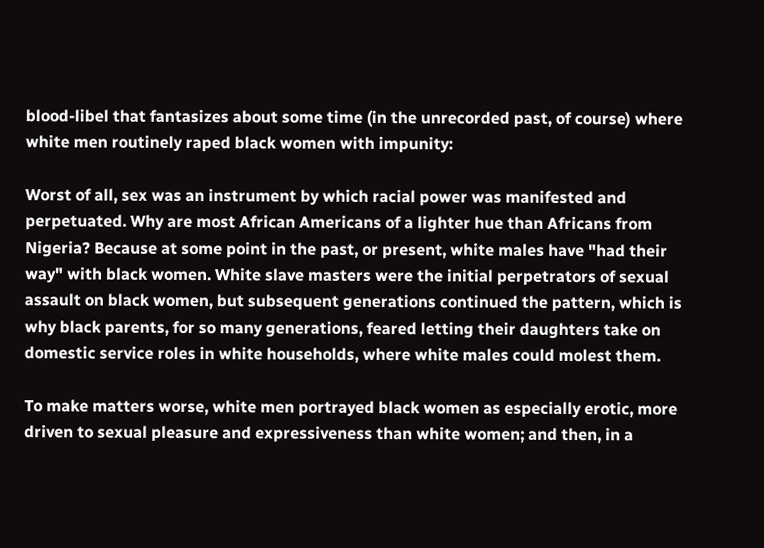blood-libel that fantasizes about some time (in the unrecorded past, of course) where white men routinely raped black women with impunity:

Worst of all, sex was an instrument by which racial power was manifested and perpetuated. Why are most African Americans of a lighter hue than Africans from Nigeria? Because at some point in the past, or present, white males have "had their way" with black women. White slave masters were the initial perpetrators of sexual assault on black women, but subsequent generations continued the pattern, which is why black parents, for so many generations, feared letting their daughters take on domestic service roles in white households, where white males could molest them.

To make matters worse, white men portrayed black women as especially erotic, more driven to sexual pleasure and expressiveness than white women; and then, in a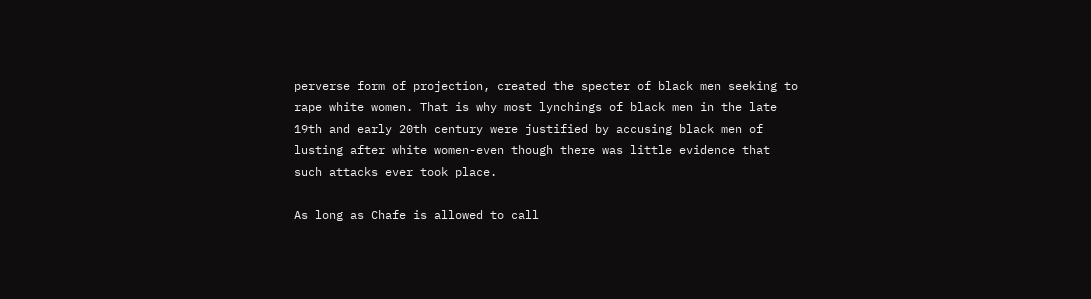perverse form of projection, created the specter of black men seeking to rape white women. That is why most lynchings of black men in the late 19th and early 20th century were justified by accusing black men of lusting after white women-even though there was little evidence that such attacks ever took place.

As long as Chafe is allowed to call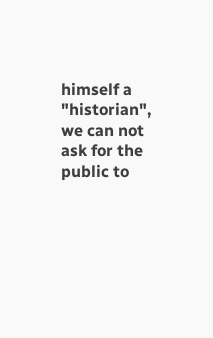himself a "historian", we can not ask for the public to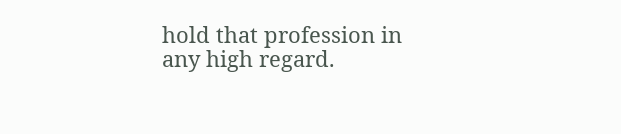hold that profession in any high regard.